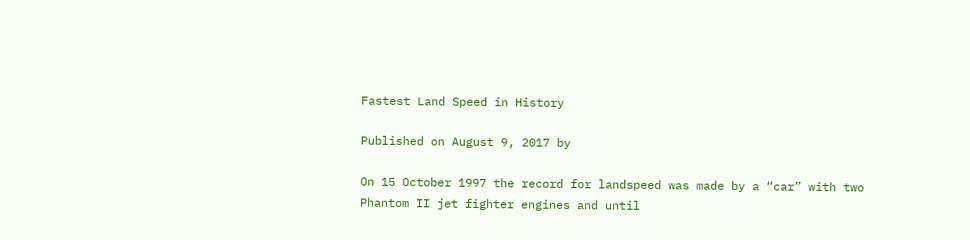Fastest Land Speed in History

Published on August 9, 2017 by

On 15 October 1997 the record for landspeed was made by a “car” with two Phantom II jet fighter engines and until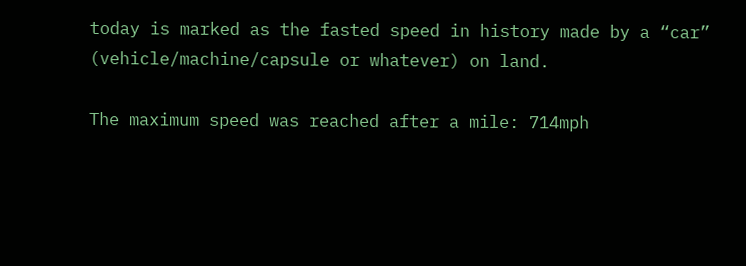today is marked as the fasted speed in history made by a “car” (vehicle/machine/capsule or whatever) on land.

The maximum speed was reached after a mile: 714mph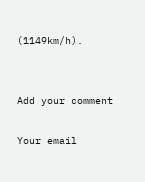(1149km/h).


Add your comment

Your email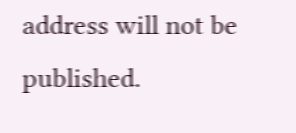address will not be published.